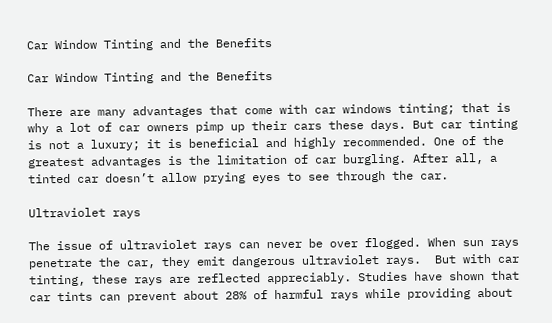Car Window Tinting and the Benefits

Car Window Tinting and the Benefits

There are many advantages that come with car windows tinting; that is why a lot of car owners pimp up their cars these days. But car tinting is not a luxury; it is beneficial and highly recommended. One of the greatest advantages is the limitation of car burgling. After all, a tinted car doesn’t allow prying eyes to see through the car.

Ultraviolet rays

The issue of ultraviolet rays can never be over flogged. When sun rays penetrate the car, they emit dangerous ultraviolet rays.  But with car tinting, these rays are reflected appreciably. Studies have shown that car tints can prevent about 28% of harmful rays while providing about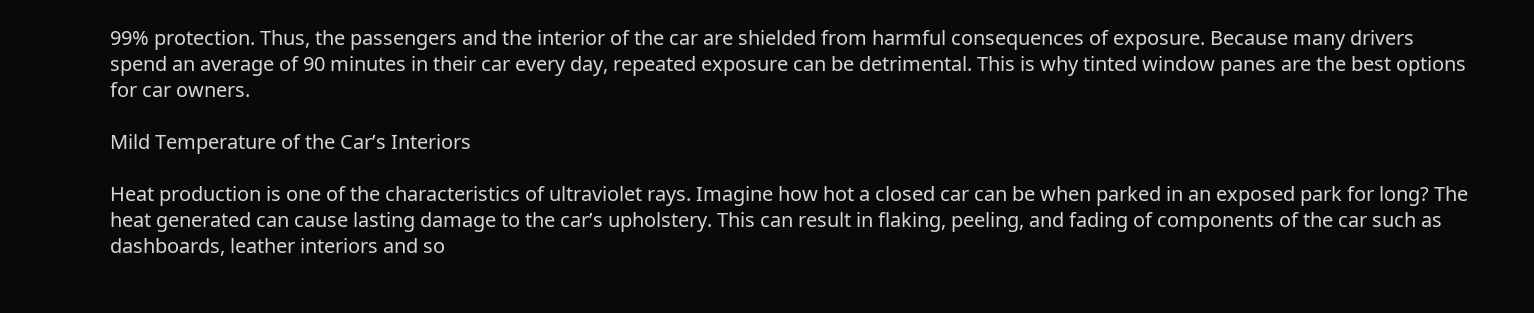99% protection. Thus, the passengers and the interior of the car are shielded from harmful consequences of exposure. Because many drivers spend an average of 90 minutes in their car every day, repeated exposure can be detrimental. This is why tinted window panes are the best options for car owners.

Mild Temperature of the Car’s Interiors

Heat production is one of the characteristics of ultraviolet rays. Imagine how hot a closed car can be when parked in an exposed park for long? The heat generated can cause lasting damage to the car’s upholstery. This can result in flaking, peeling, and fading of components of the car such as dashboards, leather interiors and so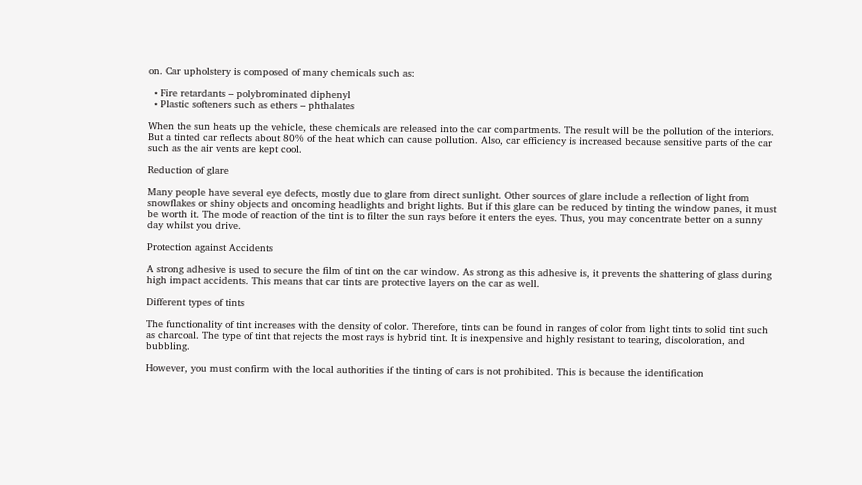on. Car upholstery is composed of many chemicals such as:

  • Fire retardants – polybrominated diphenyl
  • Plastic softeners such as ethers – phthalates

When the sun heats up the vehicle, these chemicals are released into the car compartments. The result will be the pollution of the interiors. But a tinted car reflects about 80% of the heat which can cause pollution. Also, car efficiency is increased because sensitive parts of the car such as the air vents are kept cool.

Reduction of glare

Many people have several eye defects, mostly due to glare from direct sunlight. Other sources of glare include a reflection of light from snowflakes or shiny objects and oncoming headlights and bright lights. But if this glare can be reduced by tinting the window panes, it must be worth it. The mode of reaction of the tint is to filter the sun rays before it enters the eyes. Thus, you may concentrate better on a sunny day whilst you drive.

Protection against Accidents

A strong adhesive is used to secure the film of tint on the car window. As strong as this adhesive is, it prevents the shattering of glass during high impact accidents. This means that car tints are protective layers on the car as well.

Different types of tints

The functionality of tint increases with the density of color. Therefore, tints can be found in ranges of color from light tints to solid tint such as charcoal. The type of tint that rejects the most rays is hybrid tint. It is inexpensive and highly resistant to tearing, discoloration, and bubbling.

However, you must confirm with the local authorities if the tinting of cars is not prohibited. This is because the identification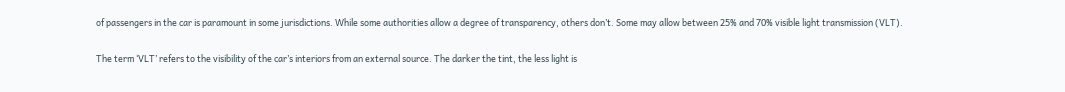of passengers in the car is paramount in some jurisdictions. While some authorities allow a degree of transparency, others don’t. Some may allow between 25% and 70% visible light transmission (VLT).

The term ‘VLT’ refers to the visibility of the car’s interiors from an external source. The darker the tint, the less light is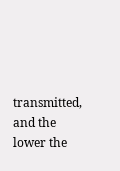transmitted, and the lower the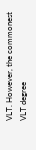VLT. However, the commonest VLT degree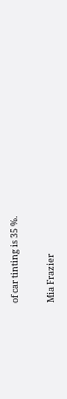of car tinting is 35 %.

Mia Frazier